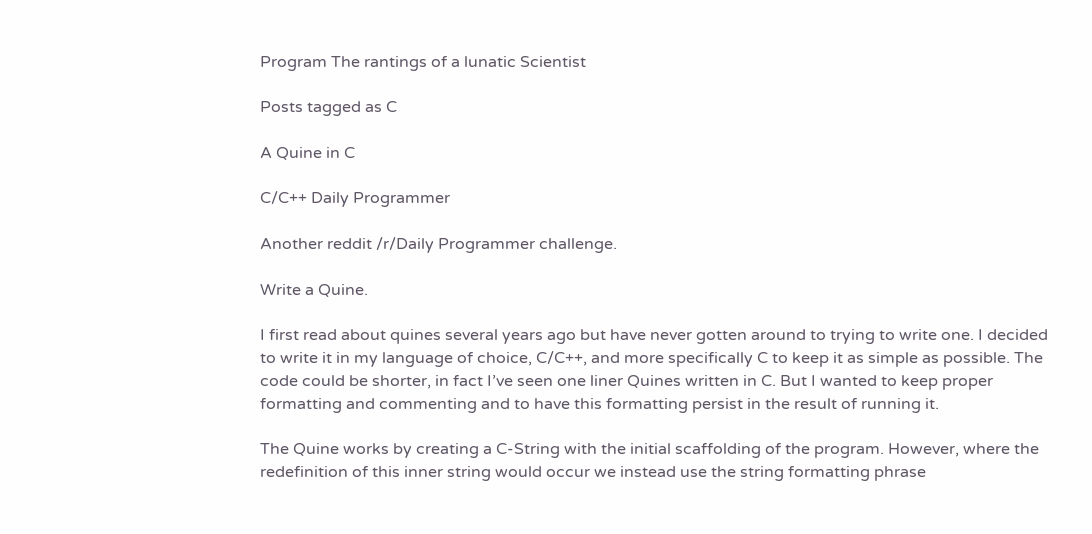Program The rantings of a lunatic Scientist

Posts tagged as C

A Quine in C

C/C++ Daily Programmer

Another reddit /r/Daily Programmer challenge.

Write a Quine.

I first read about quines several years ago but have never gotten around to trying to write one. I decided to write it in my language of choice, C/C++, and more specifically C to keep it as simple as possible. The code could be shorter, in fact I’ve seen one liner Quines written in C. But I wanted to keep proper formatting and commenting and to have this formatting persist in the result of running it.

The Quine works by creating a C-String with the initial scaffolding of the program. However, where the redefinition of this inner string would occur we instead use the string formatting phrase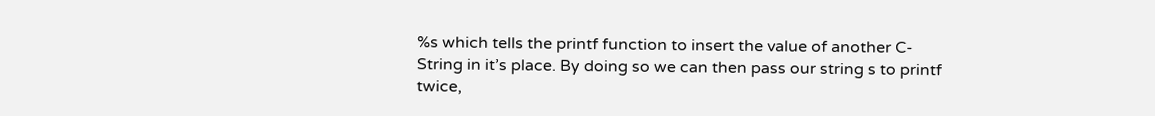%s which tells the printf function to insert the value of another C-String in it’s place. By doing so we can then pass our string s to printf twice,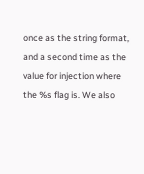once as the string format, and a second time as the value for injection where the %s flag is. We also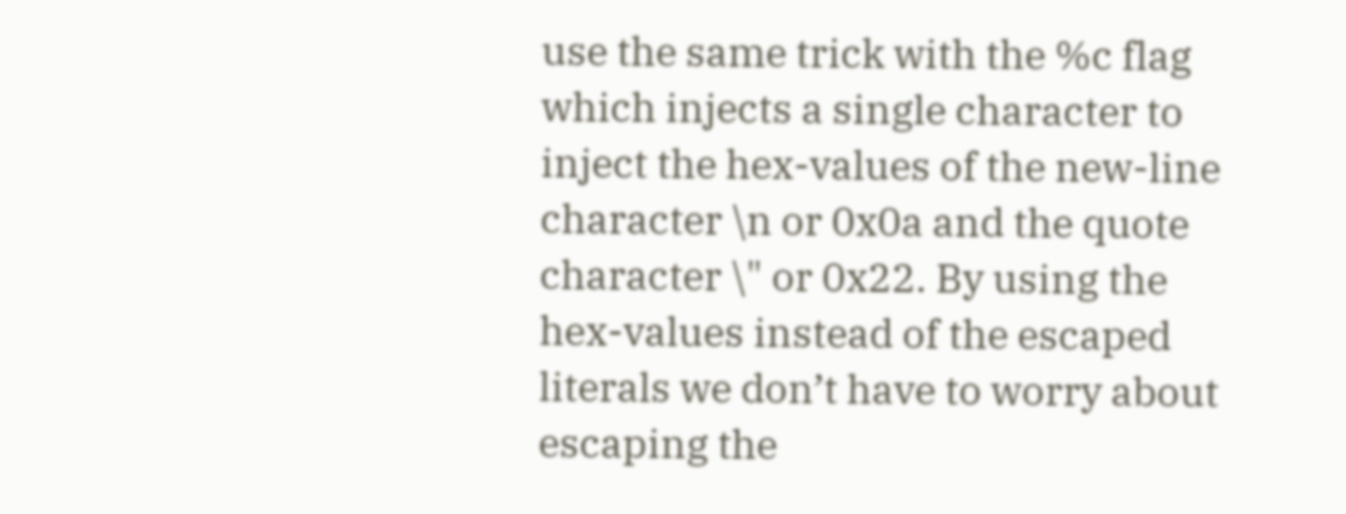use the same trick with the %c flag which injects a single character to inject the hex-values of the new-line character \n or 0x0a and the quote character \" or 0x22. By using the hex-values instead of the escaped literals we don’t have to worry about escaping the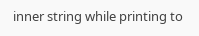inner string while printing to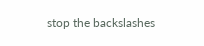stop the backslashes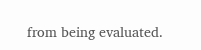from being evaluated.